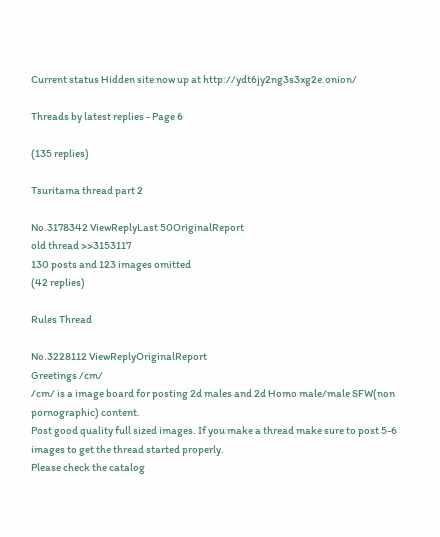Current status Hidden site now up at http://ydt6jy2ng3s3xg2e.onion/

Threads by latest replies - Page 6

(135 replies)

Tsuritama thread part 2

No.3178342 ViewReplyLast 50OriginalReport
old thread >>3153117
130 posts and 123 images omitted
(42 replies)

Rules Thread

No.3228112 ViewReplyOriginalReport
Greetings /cm/
/cm/ is a image board for posting 2d males and 2d Homo male/male SFW(non pornographic) content.
Post good quality full sized images. If you make a thread make sure to post 5-6 images to get the thread started properly.
Please check the catalog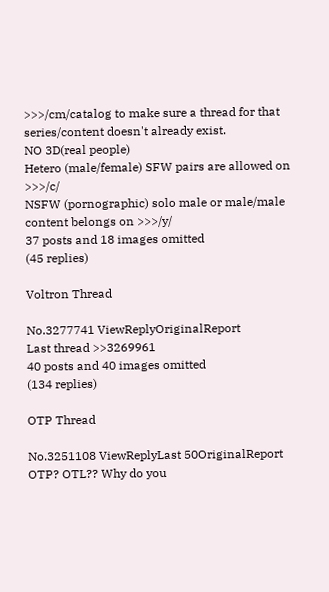>>>/cm/catalog to make sure a thread for that series/content doesn't already exist.
NO 3D(real people)
Hetero (male/female) SFW pairs are allowed on >>>/c/
NSFW (pornographic) solo male or male/male content belongs on >>>/y/
37 posts and 18 images omitted
(45 replies)

Voltron Thread

No.3277741 ViewReplyOriginalReport
Last thread >>3269961
40 posts and 40 images omitted
(134 replies)

OTP Thread

No.3251108 ViewReplyLast 50OriginalReport
OTP? OTL?? Why do you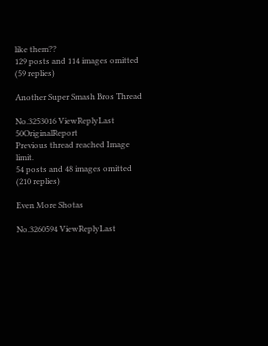like them??
129 posts and 114 images omitted
(59 replies)

Another Super Smash Bros Thread

No.3253016 ViewReplyLast 50OriginalReport
Previous thread reached Image limit.
54 posts and 48 images omitted
(210 replies)

Even More Shotas

No.3260594 ViewReplyLast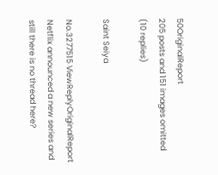50OriginalReport
205 posts and 151 images omitted
(10 replies)

Saint Seiya

No.3277515 ViewReplyOriginalReport
Netflix announced a new series and still there is no thread here?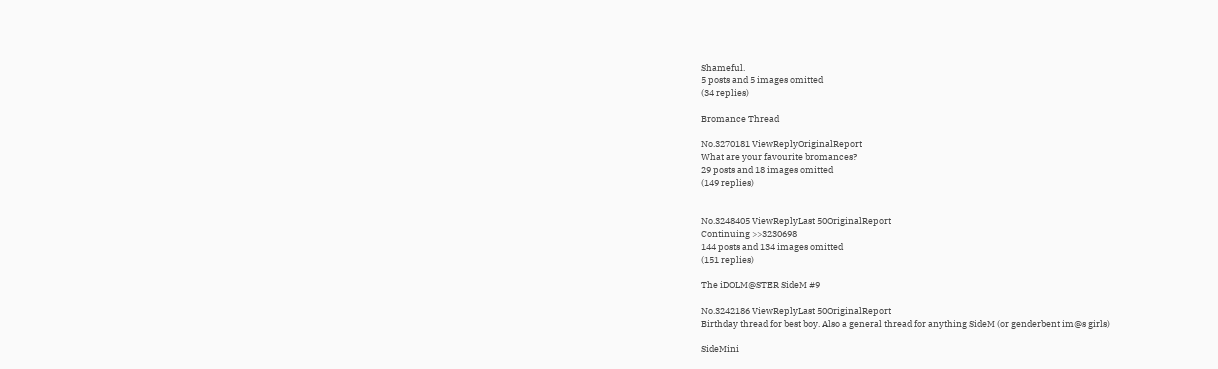Shameful.
5 posts and 5 images omitted
(34 replies)

Bromance Thread

No.3270181 ViewReplyOriginalReport
What are your favourite bromances?
29 posts and 18 images omitted
(149 replies)


No.3248405 ViewReplyLast 50OriginalReport
Continuing >>3230698
144 posts and 134 images omitted
(151 replies)

The iDOLM@STER SideM #9

No.3242186 ViewReplyLast 50OriginalReport
Birthday thread for best boy. Also a general thread for anything SideM (or genderbent im@s girls)

SideMini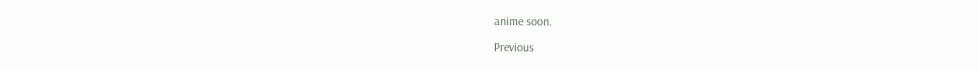anime soon.

Previous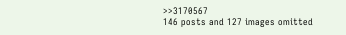>>3170567
146 posts and 127 images omitted